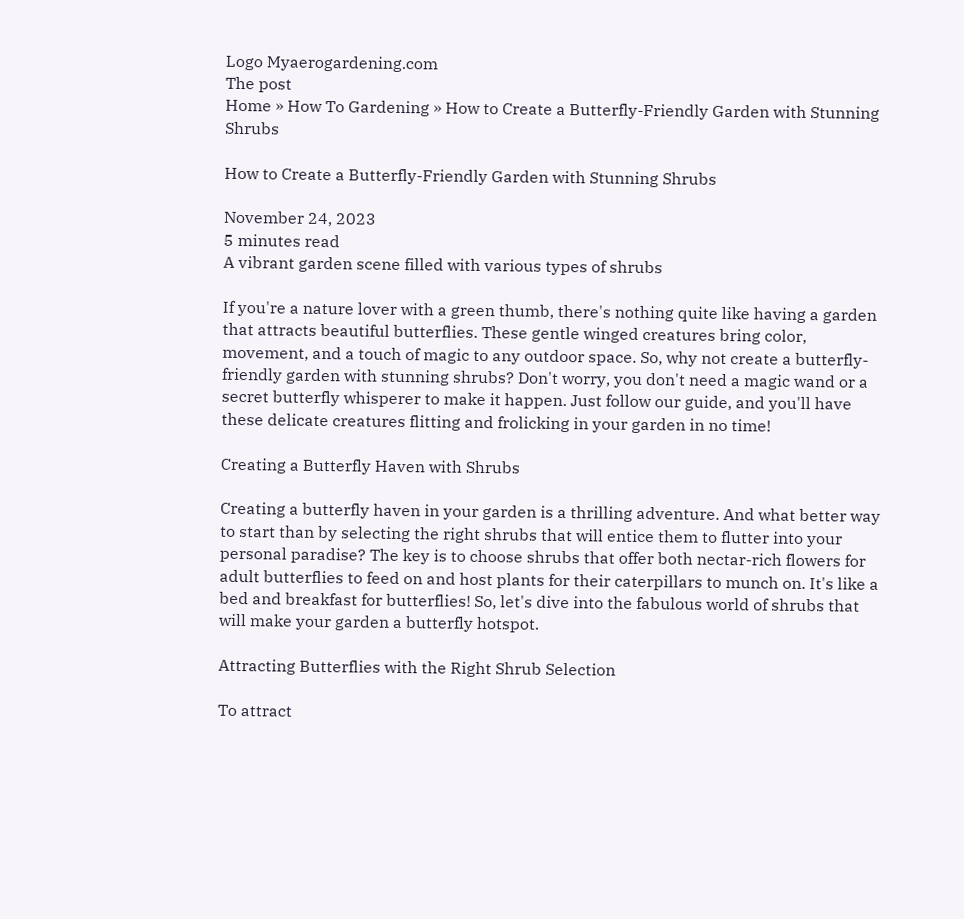Logo Myaerogardening.com
The post
Home » How To Gardening » How to Create a Butterfly-Friendly Garden with Stunning Shrubs

How to Create a Butterfly-Friendly Garden with Stunning Shrubs

November 24, 2023
5 minutes read
A vibrant garden scene filled with various types of shrubs

If you're a nature lover with a green thumb, there's nothing quite like having a garden that attracts beautiful butterflies. These gentle winged creatures bring color, movement, and a touch of magic to any outdoor space. So, why not create a butterfly-friendly garden with stunning shrubs? Don't worry, you don't need a magic wand or a secret butterfly whisperer to make it happen. Just follow our guide, and you'll have these delicate creatures flitting and frolicking in your garden in no time!

Creating a Butterfly Haven with Shrubs

Creating a butterfly haven in your garden is a thrilling adventure. And what better way to start than by selecting the right shrubs that will entice them to flutter into your personal paradise? The key is to choose shrubs that offer both nectar-rich flowers for adult butterflies to feed on and host plants for their caterpillars to munch on. It's like a bed and breakfast for butterflies! So, let's dive into the fabulous world of shrubs that will make your garden a butterfly hotspot.

Attracting Butterflies with the Right Shrub Selection

To attract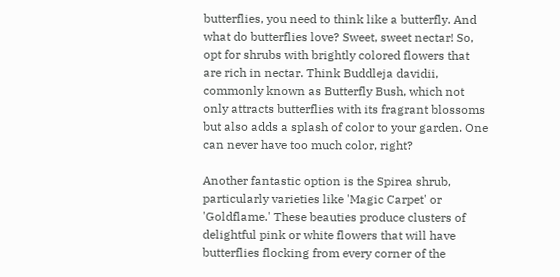butterflies, you need to think like a butterfly. And what do butterflies love? Sweet, sweet nectar! So, opt for shrubs with brightly colored flowers that are rich in nectar. Think Buddleja davidii, commonly known as Butterfly Bush, which not only attracts butterflies with its fragrant blossoms but also adds a splash of color to your garden. One can never have too much color, right?

Another fantastic option is the Spirea shrub, particularly varieties like 'Magic Carpet' or 'Goldflame.' These beauties produce clusters of delightful pink or white flowers that will have butterflies flocking from every corner of the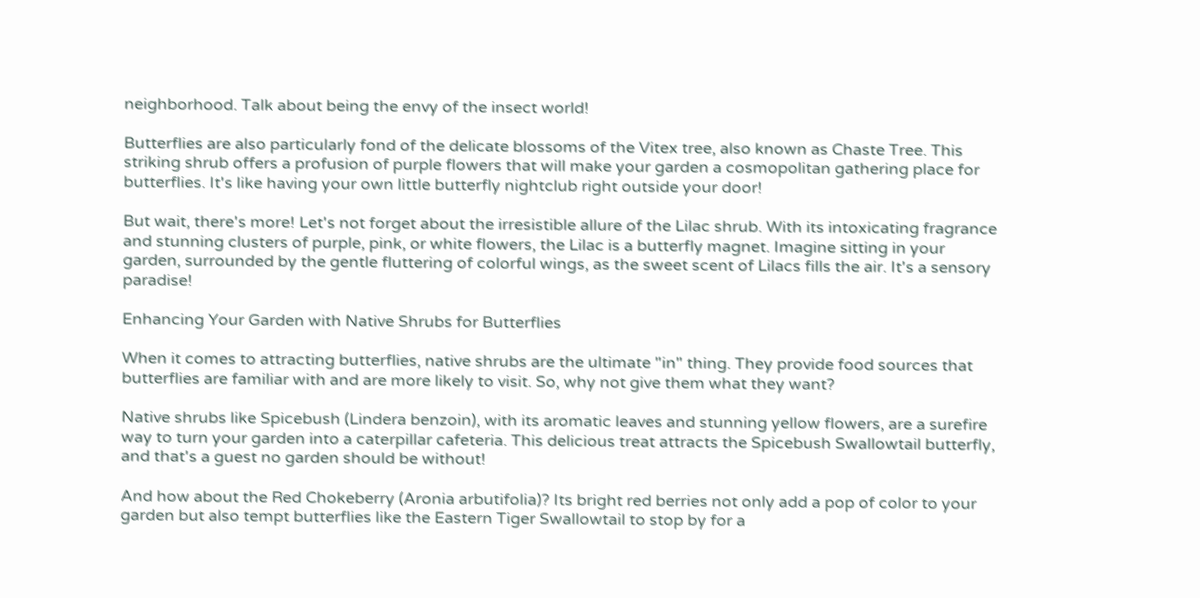neighborhood. Talk about being the envy of the insect world!

Butterflies are also particularly fond of the delicate blossoms of the Vitex tree, also known as Chaste Tree. This striking shrub offers a profusion of purple flowers that will make your garden a cosmopolitan gathering place for butterflies. It's like having your own little butterfly nightclub right outside your door!

But wait, there's more! Let's not forget about the irresistible allure of the Lilac shrub. With its intoxicating fragrance and stunning clusters of purple, pink, or white flowers, the Lilac is a butterfly magnet. Imagine sitting in your garden, surrounded by the gentle fluttering of colorful wings, as the sweet scent of Lilacs fills the air. It's a sensory paradise!

Enhancing Your Garden with Native Shrubs for Butterflies

When it comes to attracting butterflies, native shrubs are the ultimate "in" thing. They provide food sources that butterflies are familiar with and are more likely to visit. So, why not give them what they want?

Native shrubs like Spicebush (Lindera benzoin), with its aromatic leaves and stunning yellow flowers, are a surefire way to turn your garden into a caterpillar cafeteria. This delicious treat attracts the Spicebush Swallowtail butterfly, and that's a guest no garden should be without!

And how about the Red Chokeberry (Aronia arbutifolia)? Its bright red berries not only add a pop of color to your garden but also tempt butterflies like the Eastern Tiger Swallowtail to stop by for a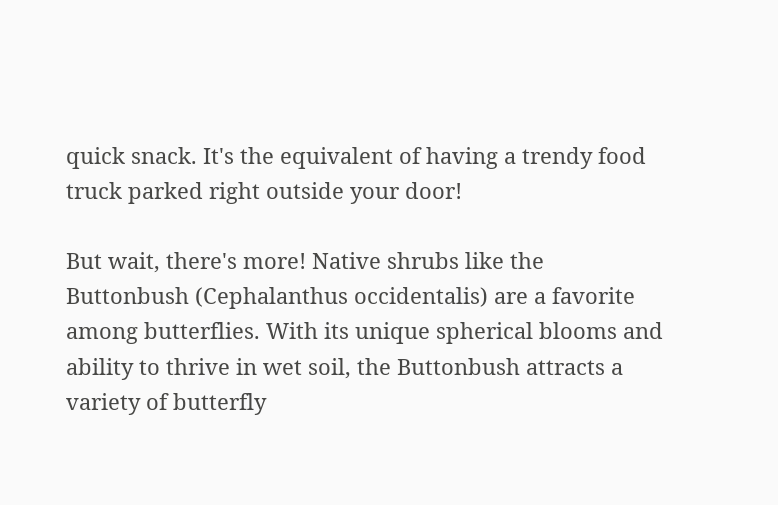quick snack. It's the equivalent of having a trendy food truck parked right outside your door!

But wait, there's more! Native shrubs like the Buttonbush (Cephalanthus occidentalis) are a favorite among butterflies. With its unique spherical blooms and ability to thrive in wet soil, the Buttonbush attracts a variety of butterfly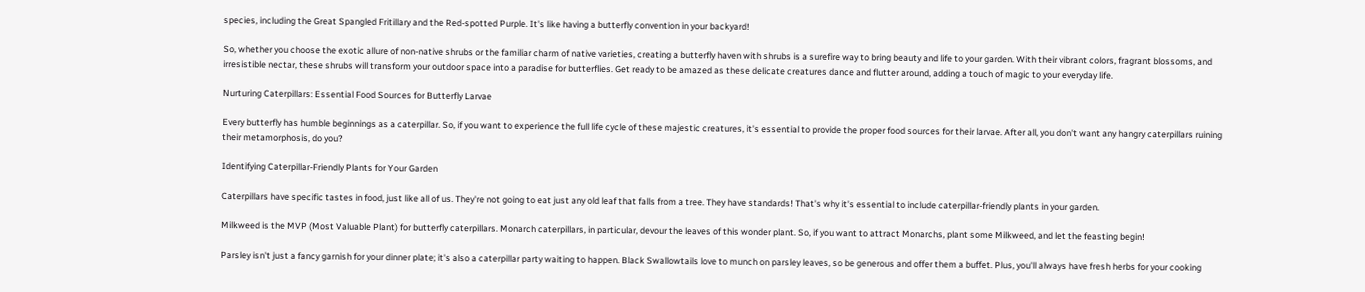species, including the Great Spangled Fritillary and the Red-spotted Purple. It's like having a butterfly convention in your backyard!

So, whether you choose the exotic allure of non-native shrubs or the familiar charm of native varieties, creating a butterfly haven with shrubs is a surefire way to bring beauty and life to your garden. With their vibrant colors, fragrant blossoms, and irresistible nectar, these shrubs will transform your outdoor space into a paradise for butterflies. Get ready to be amazed as these delicate creatures dance and flutter around, adding a touch of magic to your everyday life.

Nurturing Caterpillars: Essential Food Sources for Butterfly Larvae

Every butterfly has humble beginnings as a caterpillar. So, if you want to experience the full life cycle of these majestic creatures, it's essential to provide the proper food sources for their larvae. After all, you don't want any hangry caterpillars ruining their metamorphosis, do you?

Identifying Caterpillar-Friendly Plants for Your Garden

Caterpillars have specific tastes in food, just like all of us. They're not going to eat just any old leaf that falls from a tree. They have standards! That's why it's essential to include caterpillar-friendly plants in your garden.

Milkweed is the MVP (Most Valuable Plant) for butterfly caterpillars. Monarch caterpillars, in particular, devour the leaves of this wonder plant. So, if you want to attract Monarchs, plant some Milkweed, and let the feasting begin!

Parsley isn't just a fancy garnish for your dinner plate; it's also a caterpillar party waiting to happen. Black Swallowtails love to munch on parsley leaves, so be generous and offer them a buffet. Plus, you'll always have fresh herbs for your cooking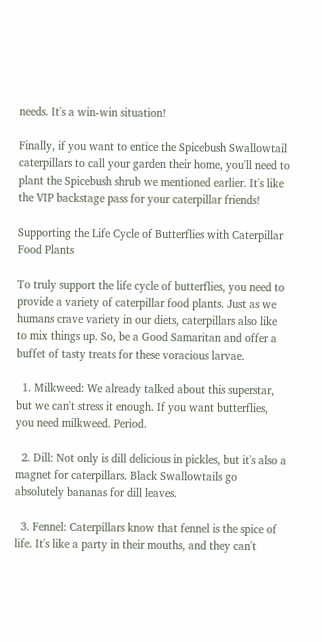needs. It's a win-win situation!

Finally, if you want to entice the Spicebush Swallowtail caterpillars to call your garden their home, you'll need to plant the Spicebush shrub we mentioned earlier. It's like the VIP backstage pass for your caterpillar friends!

Supporting the Life Cycle of Butterflies with Caterpillar Food Plants

To truly support the life cycle of butterflies, you need to provide a variety of caterpillar food plants. Just as we humans crave variety in our diets, caterpillars also like to mix things up. So, be a Good Samaritan and offer a buffet of tasty treats for these voracious larvae.

  1. Milkweed: We already talked about this superstar, but we can't stress it enough. If you want butterflies, you need milkweed. Period.

  2. Dill: Not only is dill delicious in pickles, but it's also a magnet for caterpillars. Black Swallowtails go absolutely bananas for dill leaves.

  3. Fennel: Caterpillars know that fennel is the spice of life. It's like a party in their mouths, and they can't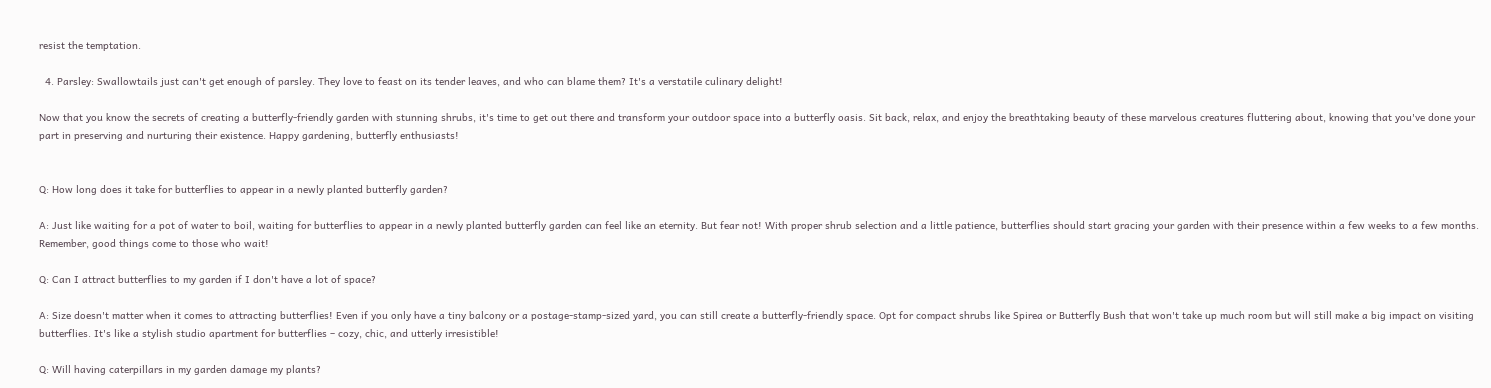resist the temptation.

  4. Parsley: Swallowtails just can't get enough of parsley. They love to feast on its tender leaves, and who can blame them? It's a verstatile culinary delight!

Now that you know the secrets of creating a butterfly-friendly garden with stunning shrubs, it's time to get out there and transform your outdoor space into a butterfly oasis. Sit back, relax, and enjoy the breathtaking beauty of these marvelous creatures fluttering about, knowing that you've done your part in preserving and nurturing their existence. Happy gardening, butterfly enthusiasts!


Q: How long does it take for butterflies to appear in a newly planted butterfly garden?

A: Just like waiting for a pot of water to boil, waiting for butterflies to appear in a newly planted butterfly garden can feel like an eternity. But fear not! With proper shrub selection and a little patience, butterflies should start gracing your garden with their presence within a few weeks to a few months. Remember, good things come to those who wait!

Q: Can I attract butterflies to my garden if I don't have a lot of space?

A: Size doesn't matter when it comes to attracting butterflies! Even if you only have a tiny balcony or a postage-stamp-sized yard, you can still create a butterfly-friendly space. Opt for compact shrubs like Spirea or Butterfly Bush that won't take up much room but will still make a big impact on visiting butterflies. It's like a stylish studio apartment for butterflies – cozy, chic, and utterly irresistible!

Q: Will having caterpillars in my garden damage my plants?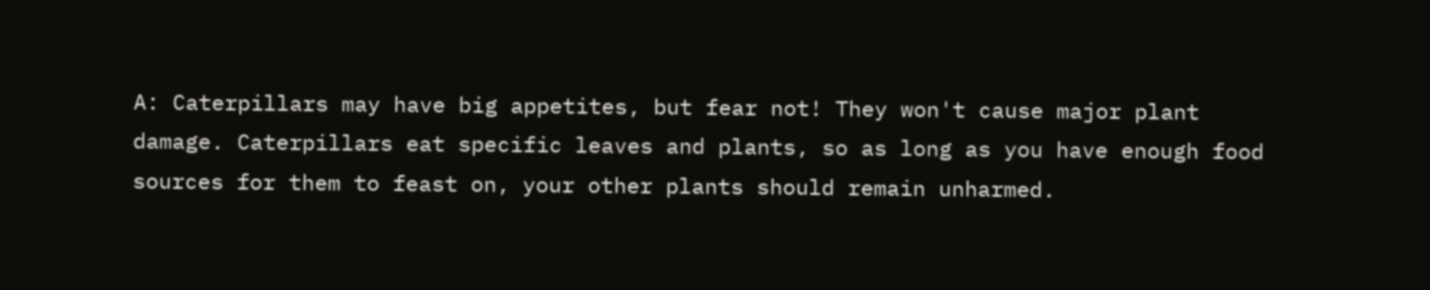A: Caterpillars may have big appetites, but fear not! They won't cause major plant damage. Caterpillars eat specific leaves and plants, so as long as you have enough food sources for them to feast on, your other plants should remain unharmed.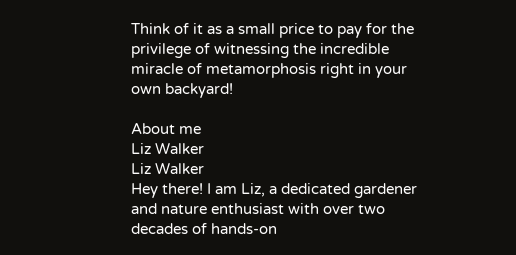Think of it as a small price to pay for the privilege of witnessing the incredible miracle of metamorphosis right in your own backyard!

About me
Liz Walker
Liz Walker
Hey there! I am Liz, a dedicated gardener and nature enthusiast with over two decades of hands-on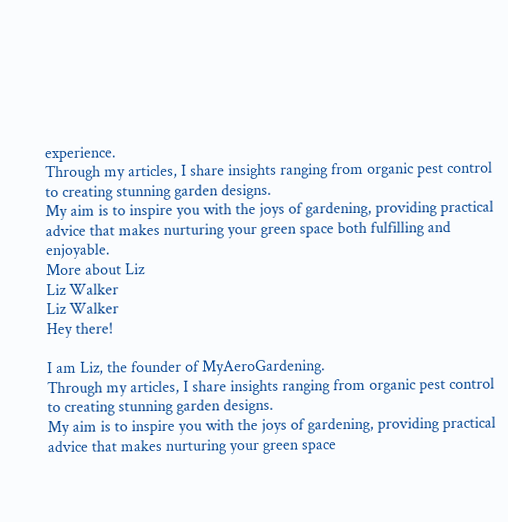experience.
Through my articles, I share insights ranging from organic pest control to creating stunning garden designs.
My aim is to inspire you with the joys of gardening, providing practical advice that makes nurturing your green space both fulfilling and enjoyable.
More about Liz
Liz Walker
Liz Walker
Hey there!

I am Liz, the founder of MyAeroGardening.
Through my articles, I share insights ranging from organic pest control to creating stunning garden designs.
My aim is to inspire you with the joys of gardening, providing practical advice that makes nurturing your green space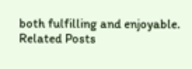both fulfilling and enjoyable.
Related Posts